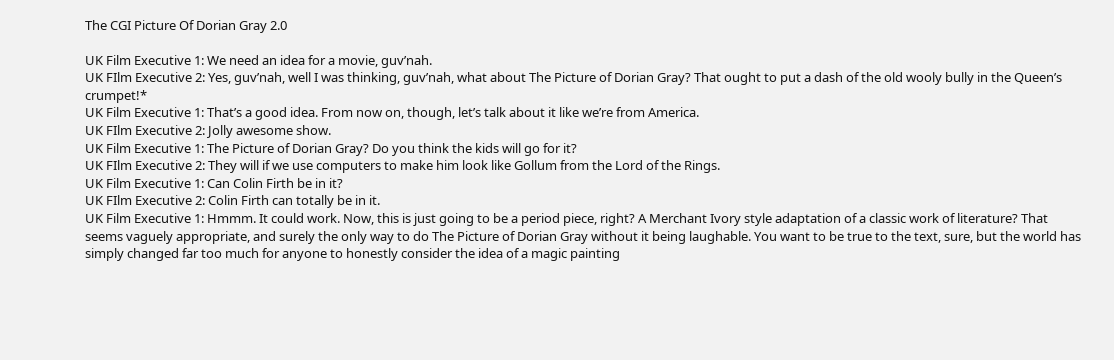The CGI Picture Of Dorian Gray 2.0

UK Film Executive 1: We need an idea for a movie, guv’nah.
UK FIlm Executive 2: Yes, guv’nah, well I was thinking, guv’nah, what about The Picture of Dorian Gray? That ought to put a dash of the old wooly bully in the Queen’s crumpet!*
UK Film Executive 1: That’s a good idea. From now on, though, let’s talk about it like we’re from America.
UK FIlm Executive 2: Jolly awesome show.
UK Film Executive 1: The Picture of Dorian Gray? Do you think the kids will go for it?
UK FIlm Executive 2: They will if we use computers to make him look like Gollum from the Lord of the Rings.
UK Film Executive 1: Can Colin Firth be in it?
UK FIlm Executive 2: Colin Firth can totally be in it.
UK Film Executive 1: Hmmm. It could work. Now, this is just going to be a period piece, right? A Merchant Ivory style adaptation of a classic work of literature? That seems vaguely appropriate, and surely the only way to do The Picture of Dorian Gray without it being laughable. You want to be true to the text, sure, but the world has simply changed far too much for anyone to honestly consider the idea of a magic painting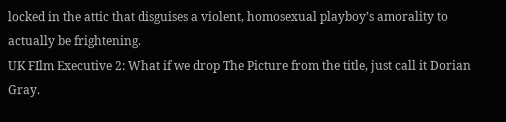locked in the attic that disguises a violent, homosexual playboy’s amorality to actually be frightening.
UK FIlm Executive 2: What if we drop The Picture from the title, just call it Dorian Gray.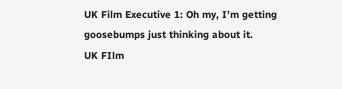UK Film Executive 1: Oh my, I’m getting goosebumps just thinking about it.
UK FIlm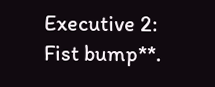Executive 2: Fist bump**.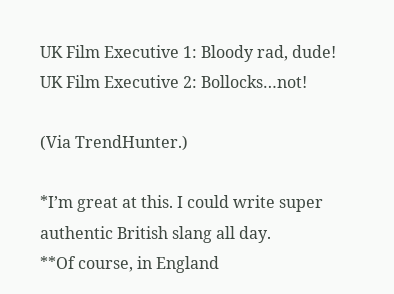UK Film Executive 1: Bloody rad, dude!
UK Film Executive 2: Bollocks…not!

(Via TrendHunter.)

*I’m great at this. I could write super authentic British slang all day.
**Of course, in England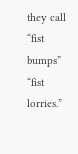they call “fist bumps” “fist lorries.”